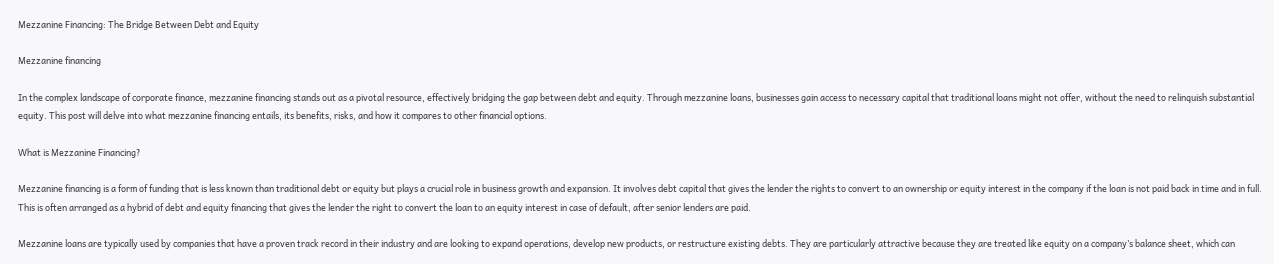Mezzanine Financing: The Bridge Between Debt and Equity

Mezzanine financing

In the complex landscape of corporate finance, mezzanine financing stands out as a pivotal resource, effectively bridging the gap between debt and equity. Through mezzanine loans, businesses gain access to necessary capital that traditional loans might not offer, without the need to relinquish substantial equity. This post will delve into what mezzanine financing entails, its benefits, risks, and how it compares to other financial options.

What is Mezzanine Financing?

Mezzanine financing is a form of funding that is less known than traditional debt or equity but plays a crucial role in business growth and expansion. It involves debt capital that gives the lender the rights to convert to an ownership or equity interest in the company if the loan is not paid back in time and in full. This is often arranged as a hybrid of debt and equity financing that gives the lender the right to convert the loan to an equity interest in case of default, after senior lenders are paid.

Mezzanine loans are typically used by companies that have a proven track record in their industry and are looking to expand operations, develop new products, or restructure existing debts. They are particularly attractive because they are treated like equity on a company’s balance sheet, which can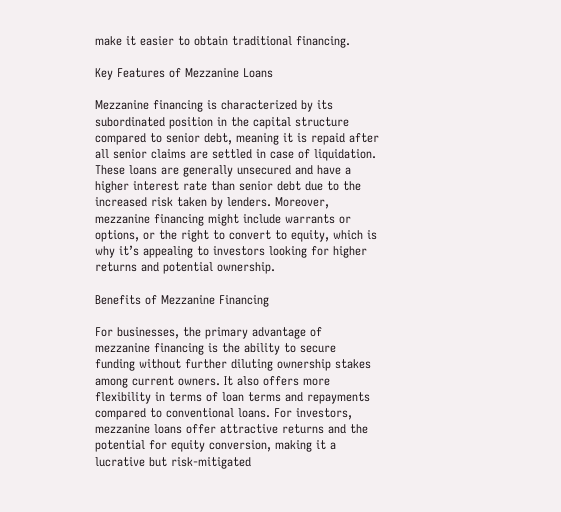make it easier to obtain traditional financing.

Key Features of Mezzanine Loans

Mezzanine financing is characterized by its subordinated position in the capital structure compared to senior debt, meaning it is repaid after all senior claims are settled in case of liquidation. These loans are generally unsecured and have a higher interest rate than senior debt due to the increased risk taken by lenders. Moreover, mezzanine financing might include warrants or options, or the right to convert to equity, which is why it’s appealing to investors looking for higher returns and potential ownership.

Benefits of Mezzanine Financing

For businesses, the primary advantage of mezzanine financing is the ability to secure funding without further diluting ownership stakes among current owners. It also offers more flexibility in terms of loan terms and repayments compared to conventional loans. For investors, mezzanine loans offer attractive returns and the potential for equity conversion, making it a lucrative but risk-mitigated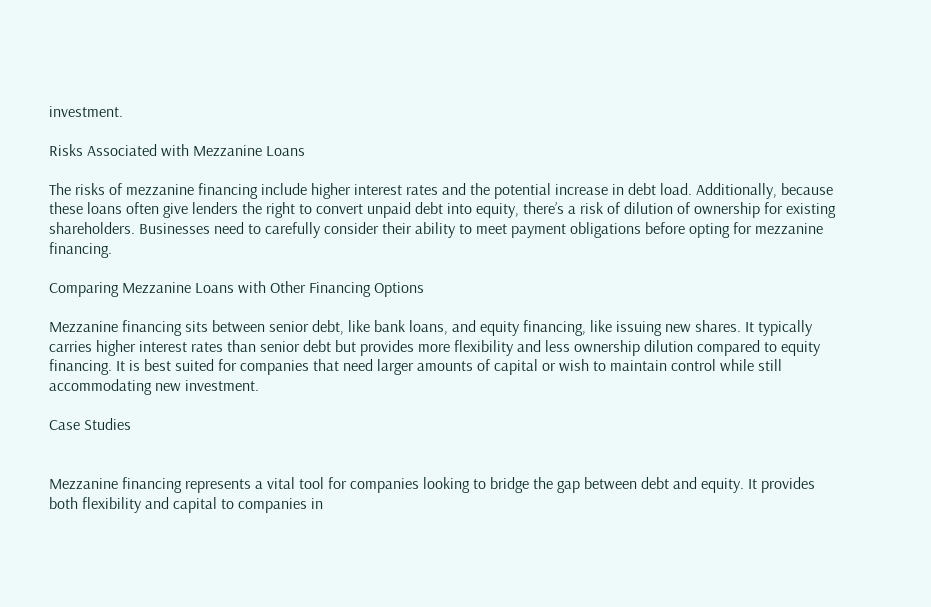investment.

Risks Associated with Mezzanine Loans

The risks of mezzanine financing include higher interest rates and the potential increase in debt load. Additionally, because these loans often give lenders the right to convert unpaid debt into equity, there’s a risk of dilution of ownership for existing shareholders. Businesses need to carefully consider their ability to meet payment obligations before opting for mezzanine financing.

Comparing Mezzanine Loans with Other Financing Options

Mezzanine financing sits between senior debt, like bank loans, and equity financing, like issuing new shares. It typically carries higher interest rates than senior debt but provides more flexibility and less ownership dilution compared to equity financing. It is best suited for companies that need larger amounts of capital or wish to maintain control while still accommodating new investment.

Case Studies


Mezzanine financing represents a vital tool for companies looking to bridge the gap between debt and equity. It provides both flexibility and capital to companies in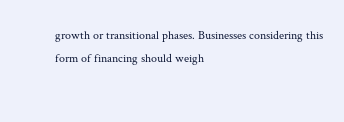growth or transitional phases. Businesses considering this form of financing should weigh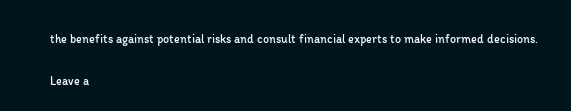the benefits against potential risks and consult financial experts to make informed decisions.

Leave a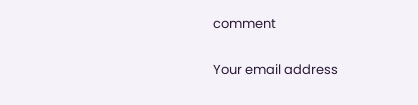comment

Your email address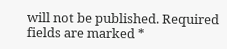will not be published. Required fields are marked *